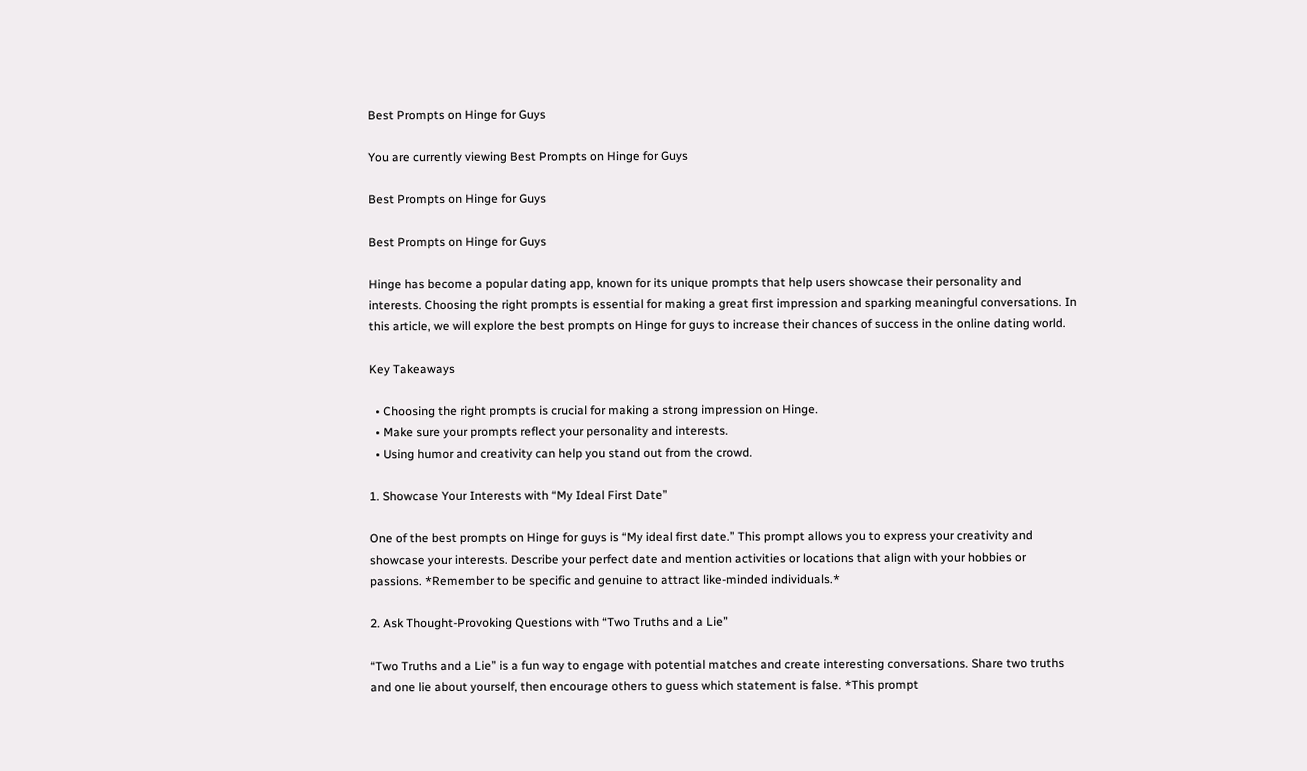Best Prompts on Hinge for Guys

You are currently viewing Best Prompts on Hinge for Guys

Best Prompts on Hinge for Guys

Best Prompts on Hinge for Guys

Hinge has become a popular dating app, known for its unique prompts that help users showcase their personality and interests. Choosing the right prompts is essential for making a great first impression and sparking meaningful conversations. In this article, we will explore the best prompts on Hinge for guys to increase their chances of success in the online dating world.

Key Takeaways

  • Choosing the right prompts is crucial for making a strong impression on Hinge.
  • Make sure your prompts reflect your personality and interests.
  • Using humor and creativity can help you stand out from the crowd.

1. Showcase Your Interests with “My Ideal First Date”

One of the best prompts on Hinge for guys is “My ideal first date.” This prompt allows you to express your creativity and showcase your interests. Describe your perfect date and mention activities or locations that align with your hobbies or passions. *Remember to be specific and genuine to attract like-minded individuals.*

2. Ask Thought-Provoking Questions with “Two Truths and a Lie”

“Two Truths and a Lie” is a fun way to engage with potential matches and create interesting conversations. Share two truths and one lie about yourself, then encourage others to guess which statement is false. *This prompt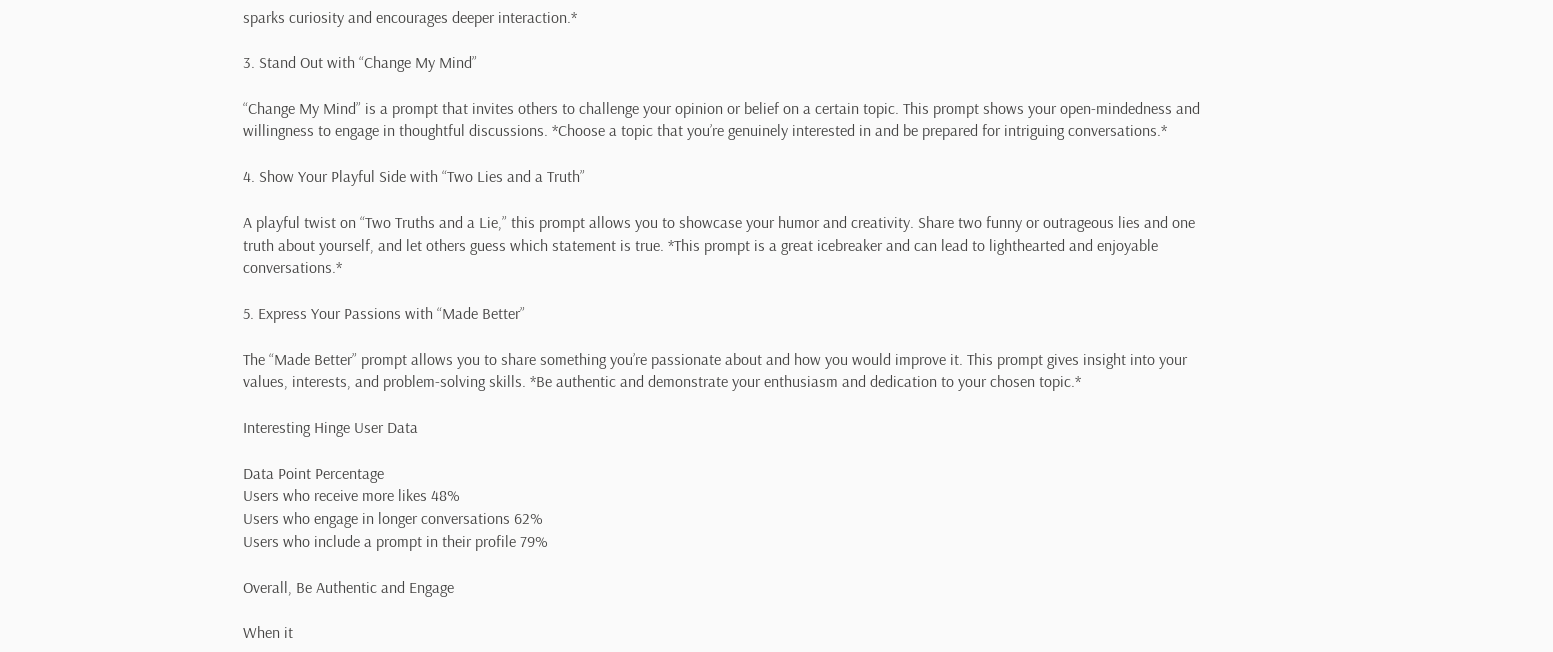sparks curiosity and encourages deeper interaction.*

3. Stand Out with “Change My Mind”

“Change My Mind” is a prompt that invites others to challenge your opinion or belief on a certain topic. This prompt shows your open-mindedness and willingness to engage in thoughtful discussions. *Choose a topic that you’re genuinely interested in and be prepared for intriguing conversations.*

4. Show Your Playful Side with “Two Lies and a Truth”

A playful twist on “Two Truths and a Lie,” this prompt allows you to showcase your humor and creativity. Share two funny or outrageous lies and one truth about yourself, and let others guess which statement is true. *This prompt is a great icebreaker and can lead to lighthearted and enjoyable conversations.*

5. Express Your Passions with “Made Better”

The “Made Better” prompt allows you to share something you’re passionate about and how you would improve it. This prompt gives insight into your values, interests, and problem-solving skills. *Be authentic and demonstrate your enthusiasm and dedication to your chosen topic.*

Interesting Hinge User Data

Data Point Percentage
Users who receive more likes 48%
Users who engage in longer conversations 62%
Users who include a prompt in their profile 79%

Overall, Be Authentic and Engage

When it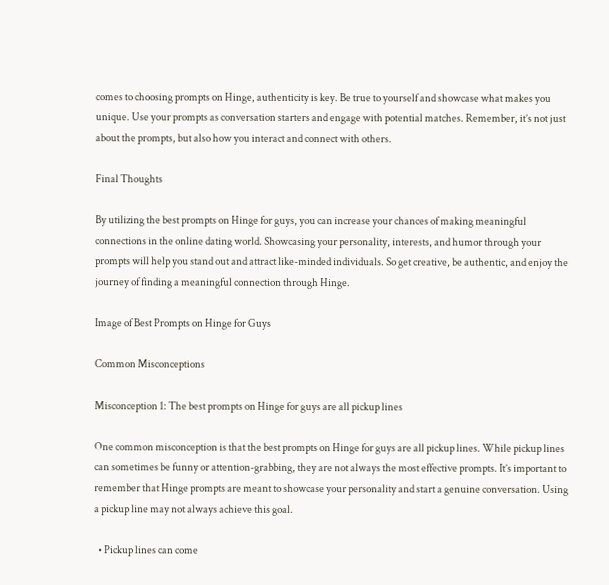comes to choosing prompts on Hinge, authenticity is key. Be true to yourself and showcase what makes you unique. Use your prompts as conversation starters and engage with potential matches. Remember, it’s not just about the prompts, but also how you interact and connect with others.

Final Thoughts

By utilizing the best prompts on Hinge for guys, you can increase your chances of making meaningful connections in the online dating world. Showcasing your personality, interests, and humor through your prompts will help you stand out and attract like-minded individuals. So get creative, be authentic, and enjoy the journey of finding a meaningful connection through Hinge.

Image of Best Prompts on Hinge for Guys

Common Misconceptions

Misconception 1: The best prompts on Hinge for guys are all pickup lines

One common misconception is that the best prompts on Hinge for guys are all pickup lines. While pickup lines can sometimes be funny or attention-grabbing, they are not always the most effective prompts. It’s important to remember that Hinge prompts are meant to showcase your personality and start a genuine conversation. Using a pickup line may not always achieve this goal.

  • Pickup lines can come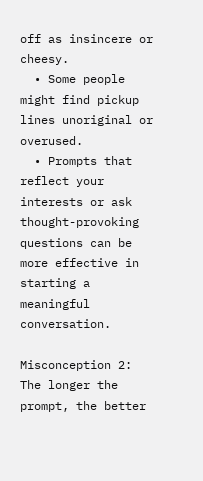off as insincere or cheesy.
  • Some people might find pickup lines unoriginal or overused.
  • Prompts that reflect your interests or ask thought-provoking questions can be more effective in starting a meaningful conversation.

Misconception 2: The longer the prompt, the better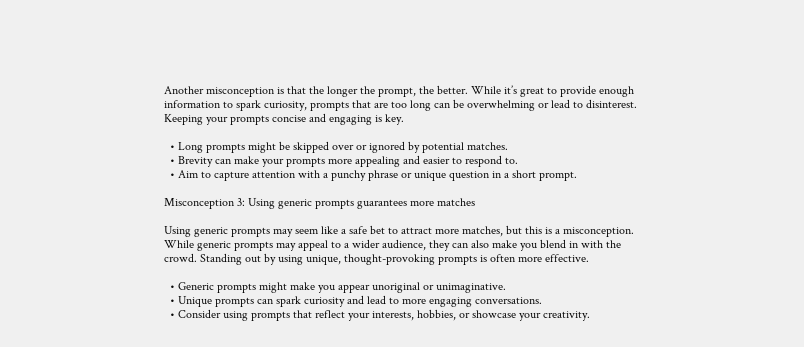Another misconception is that the longer the prompt, the better. While it’s great to provide enough information to spark curiosity, prompts that are too long can be overwhelming or lead to disinterest. Keeping your prompts concise and engaging is key.

  • Long prompts might be skipped over or ignored by potential matches.
  • Brevity can make your prompts more appealing and easier to respond to.
  • Aim to capture attention with a punchy phrase or unique question in a short prompt.

Misconception 3: Using generic prompts guarantees more matches

Using generic prompts may seem like a safe bet to attract more matches, but this is a misconception. While generic prompts may appeal to a wider audience, they can also make you blend in with the crowd. Standing out by using unique, thought-provoking prompts is often more effective.

  • Generic prompts might make you appear unoriginal or unimaginative.
  • Unique prompts can spark curiosity and lead to more engaging conversations.
  • Consider using prompts that reflect your interests, hobbies, or showcase your creativity.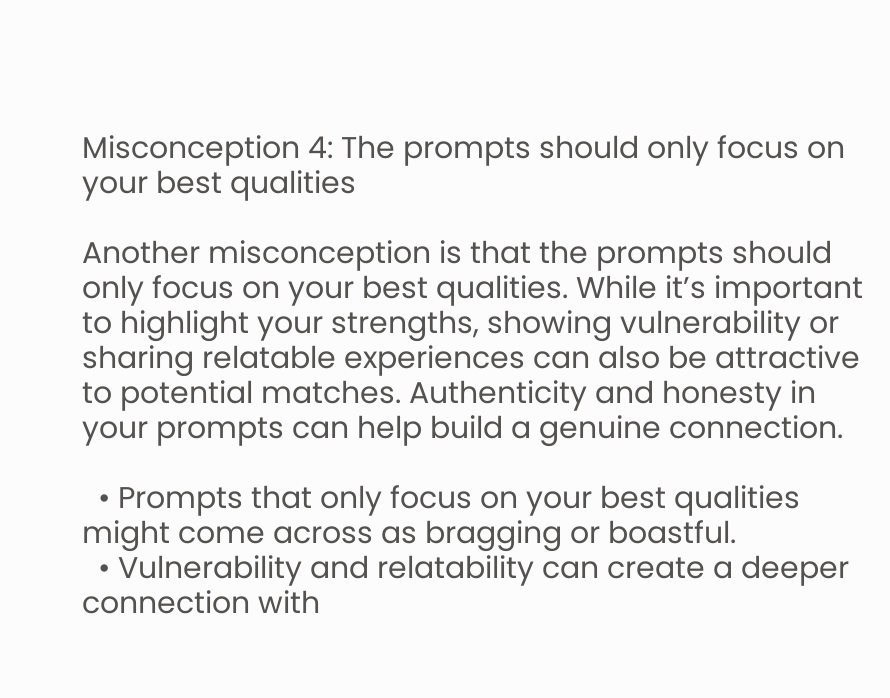Misconception 4: The prompts should only focus on your best qualities

Another misconception is that the prompts should only focus on your best qualities. While it’s important to highlight your strengths, showing vulnerability or sharing relatable experiences can also be attractive to potential matches. Authenticity and honesty in your prompts can help build a genuine connection.

  • Prompts that only focus on your best qualities might come across as bragging or boastful.
  • Vulnerability and relatability can create a deeper connection with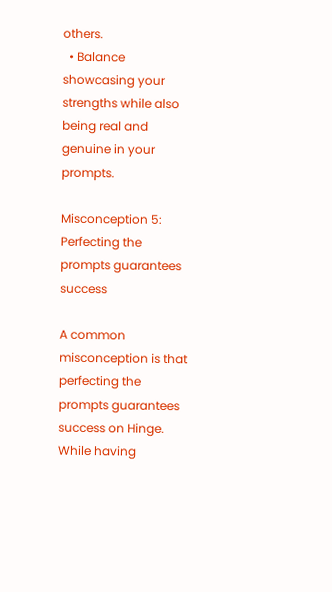others.
  • Balance showcasing your strengths while also being real and genuine in your prompts.

Misconception 5: Perfecting the prompts guarantees success

A common misconception is that perfecting the prompts guarantees success on Hinge. While having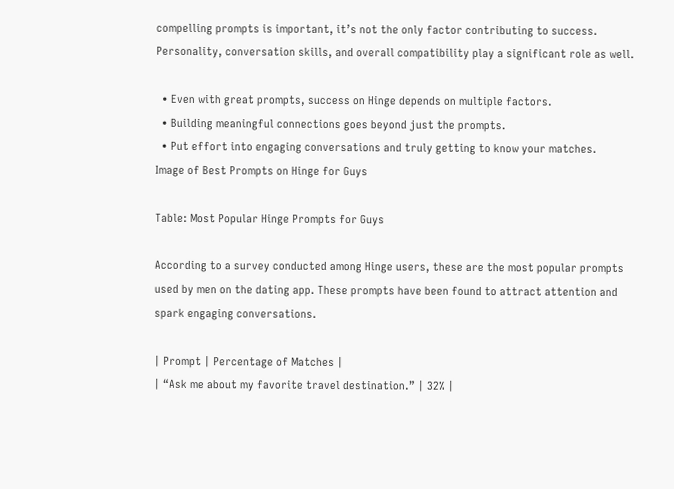compelling prompts is important, it’s not the only factor contributing to success. Personality, conversation skills, and overall compatibility play a significant role as well.

  • Even with great prompts, success on Hinge depends on multiple factors.
  • Building meaningful connections goes beyond just the prompts.
  • Put effort into engaging conversations and truly getting to know your matches.
Image of Best Prompts on Hinge for Guys

Table: Most Popular Hinge Prompts for Guys

According to a survey conducted among Hinge users, these are the most popular prompts used by men on the dating app. These prompts have been found to attract attention and spark engaging conversations.

| Prompt | Percentage of Matches |
| “Ask me about my favorite travel destination.” | 32% |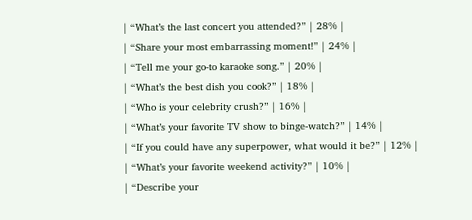| “What’s the last concert you attended?” | 28% |
| “Share your most embarrassing moment!” | 24% |
| “Tell me your go-to karaoke song.” | 20% |
| “What’s the best dish you cook?” | 18% |
| “Who is your celebrity crush?” | 16% |
| “What’s your favorite TV show to binge-watch?” | 14% |
| “If you could have any superpower, what would it be?” | 12% |
| “What’s your favorite weekend activity?” | 10% |
| “Describe your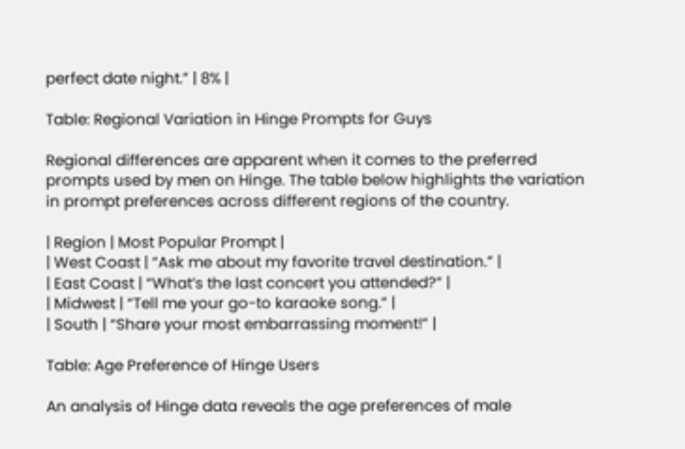perfect date night.” | 8% |

Table: Regional Variation in Hinge Prompts for Guys

Regional differences are apparent when it comes to the preferred prompts used by men on Hinge. The table below highlights the variation in prompt preferences across different regions of the country.

| Region | Most Popular Prompt |
| West Coast | “Ask me about my favorite travel destination.” |
| East Coast | “What’s the last concert you attended?” |
| Midwest | “Tell me your go-to karaoke song.” |
| South | “Share your most embarrassing moment!” |

Table: Age Preference of Hinge Users

An analysis of Hinge data reveals the age preferences of male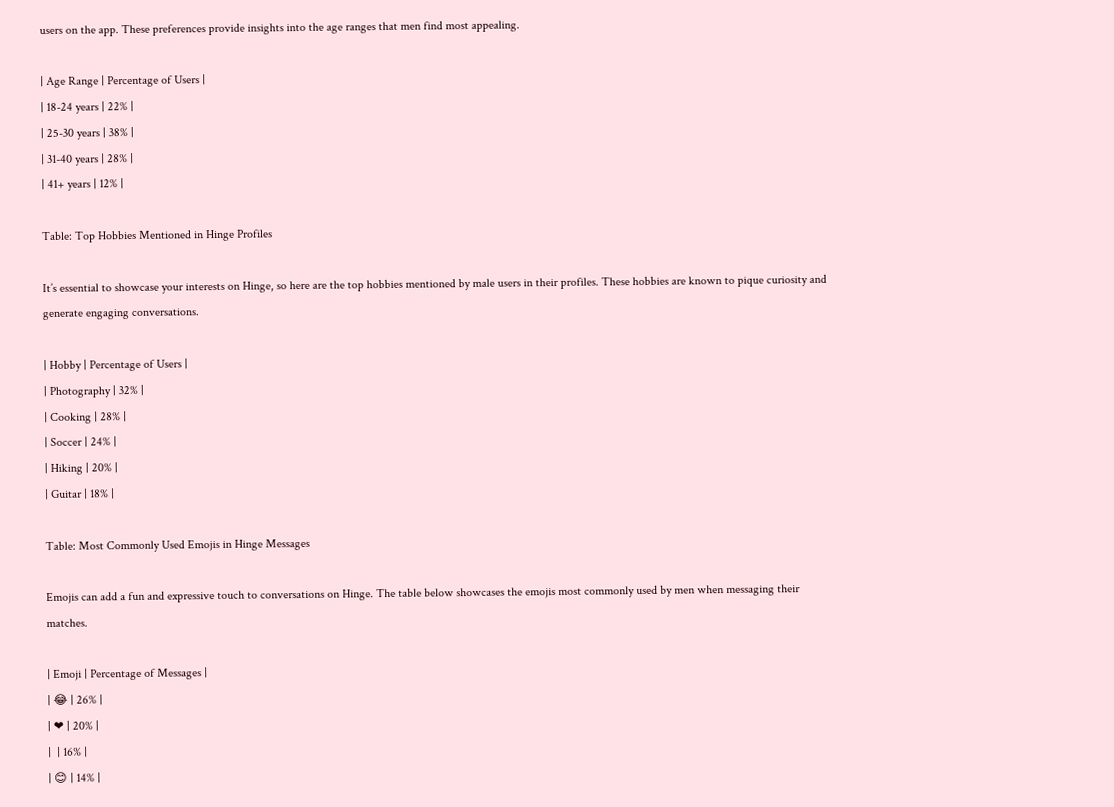users on the app. These preferences provide insights into the age ranges that men find most appealing.

| Age Range | Percentage of Users |
| 18-24 years | 22% |
| 25-30 years | 38% |
| 31-40 years | 28% |
| 41+ years | 12% |

Table: Top Hobbies Mentioned in Hinge Profiles

It’s essential to showcase your interests on Hinge, so here are the top hobbies mentioned by male users in their profiles. These hobbies are known to pique curiosity and generate engaging conversations.

| Hobby | Percentage of Users |
| Photography | 32% |
| Cooking | 28% |
| Soccer | 24% |
| Hiking | 20% |
| Guitar | 18% |

Table: Most Commonly Used Emojis in Hinge Messages

Emojis can add a fun and expressive touch to conversations on Hinge. The table below showcases the emojis most commonly used by men when messaging their matches.

| Emoji | Percentage of Messages |
| 😂 | 26% |
| ❤ | 20% |
|  | 16% |
| 😊 | 14% |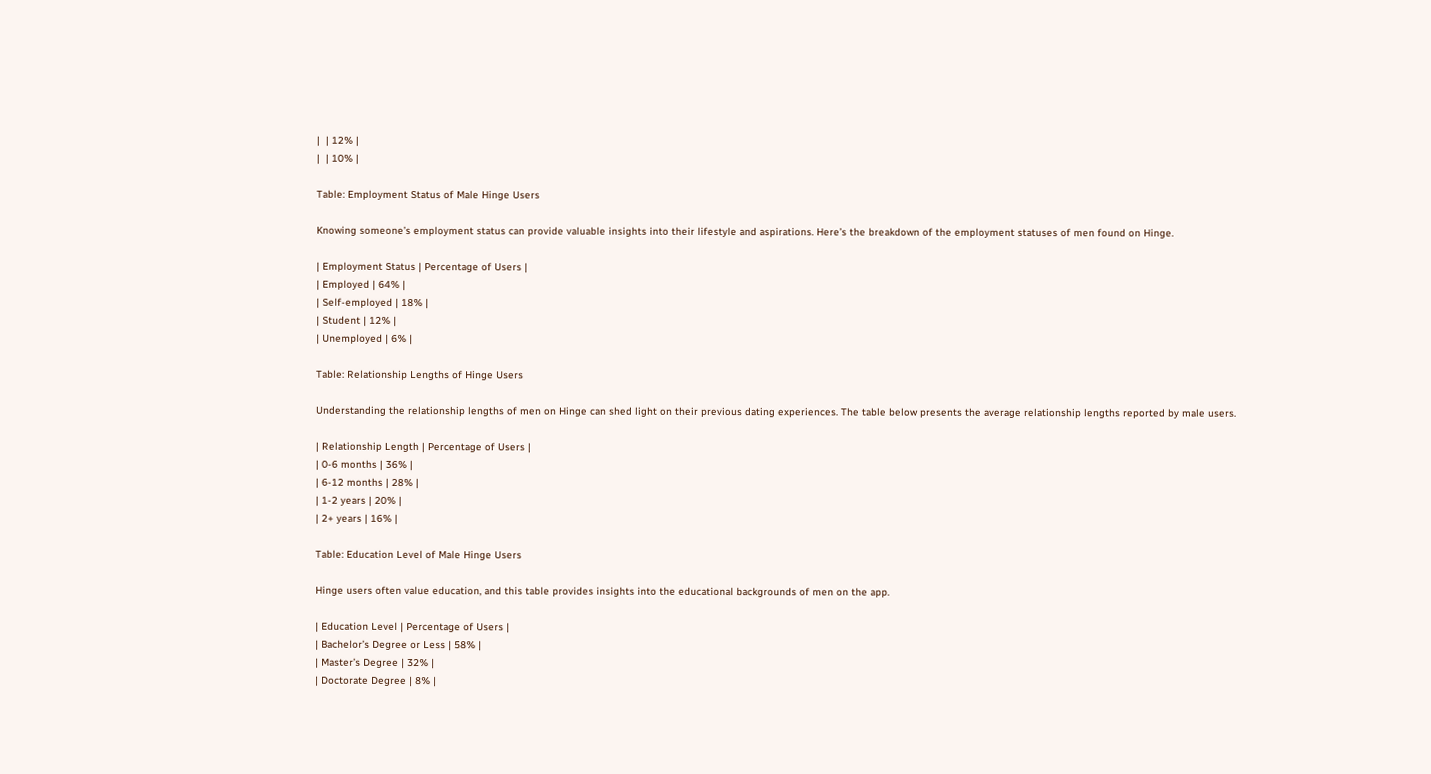|  | 12% |
|  | 10% |

Table: Employment Status of Male Hinge Users

Knowing someone’s employment status can provide valuable insights into their lifestyle and aspirations. Here’s the breakdown of the employment statuses of men found on Hinge.

| Employment Status | Percentage of Users |
| Employed | 64% |
| Self-employed | 18% |
| Student | 12% |
| Unemployed | 6% |

Table: Relationship Lengths of Hinge Users

Understanding the relationship lengths of men on Hinge can shed light on their previous dating experiences. The table below presents the average relationship lengths reported by male users.

| Relationship Length | Percentage of Users |
| 0-6 months | 36% |
| 6-12 months | 28% |
| 1-2 years | 20% |
| 2+ years | 16% |

Table: Education Level of Male Hinge Users

Hinge users often value education, and this table provides insights into the educational backgrounds of men on the app.

| Education Level | Percentage of Users |
| Bachelor’s Degree or Less | 58% |
| Master’s Degree | 32% |
| Doctorate Degree | 8% |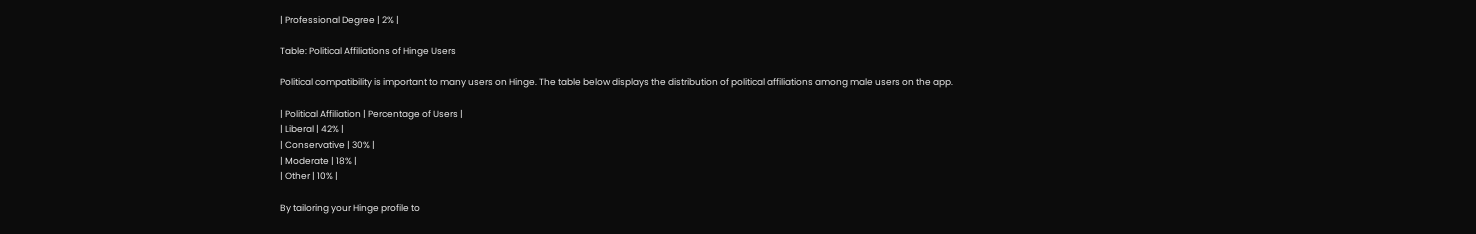| Professional Degree | 2% |

Table: Political Affiliations of Hinge Users

Political compatibility is important to many users on Hinge. The table below displays the distribution of political affiliations among male users on the app.

| Political Affiliation | Percentage of Users |
| Liberal | 42% |
| Conservative | 30% |
| Moderate | 18% |
| Other | 10% |

By tailoring your Hinge profile to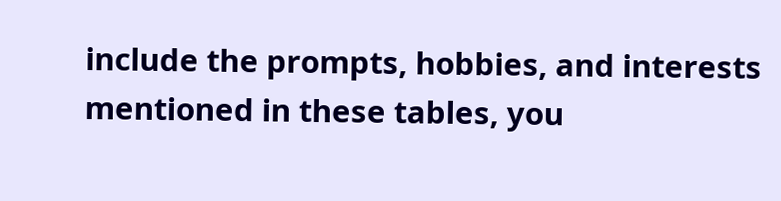include the prompts, hobbies, and interests mentioned in these tables, you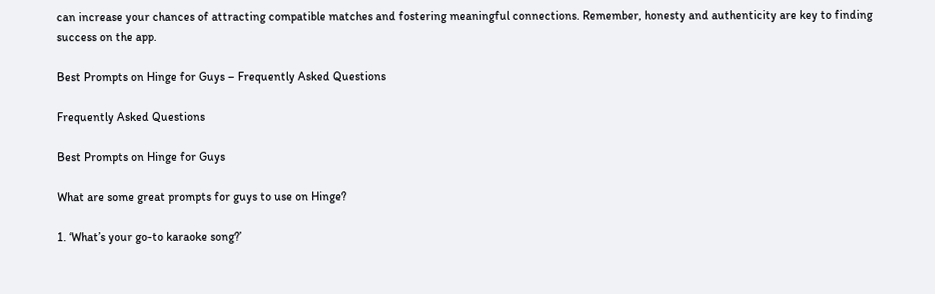can increase your chances of attracting compatible matches and fostering meaningful connections. Remember, honesty and authenticity are key to finding success on the app.

Best Prompts on Hinge for Guys – Frequently Asked Questions

Frequently Asked Questions

Best Prompts on Hinge for Guys

What are some great prompts for guys to use on Hinge?

1. ‘What’s your go-to karaoke song?’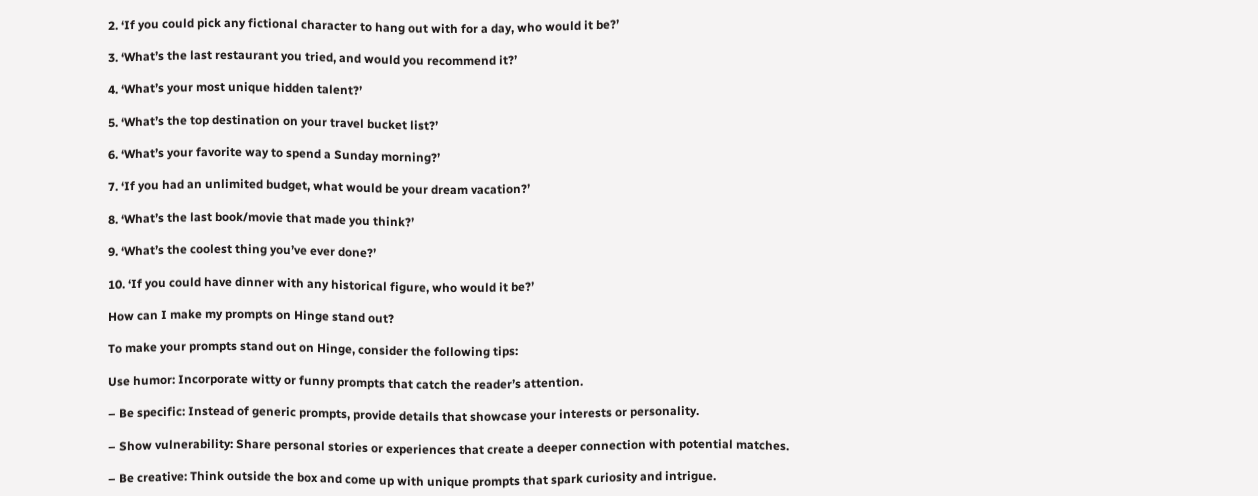2. ‘If you could pick any fictional character to hang out with for a day, who would it be?’

3. ‘What’s the last restaurant you tried, and would you recommend it?’

4. ‘What’s your most unique hidden talent?’

5. ‘What’s the top destination on your travel bucket list?’

6. ‘What’s your favorite way to spend a Sunday morning?’

7. ‘If you had an unlimited budget, what would be your dream vacation?’

8. ‘What’s the last book/movie that made you think?’

9. ‘What’s the coolest thing you’ve ever done?’

10. ‘If you could have dinner with any historical figure, who would it be?’

How can I make my prompts on Hinge stand out?

To make your prompts stand out on Hinge, consider the following tips:

Use humor: Incorporate witty or funny prompts that catch the reader’s attention.

– Be specific: Instead of generic prompts, provide details that showcase your interests or personality.

– Show vulnerability: Share personal stories or experiences that create a deeper connection with potential matches.

– Be creative: Think outside the box and come up with unique prompts that spark curiosity and intrigue.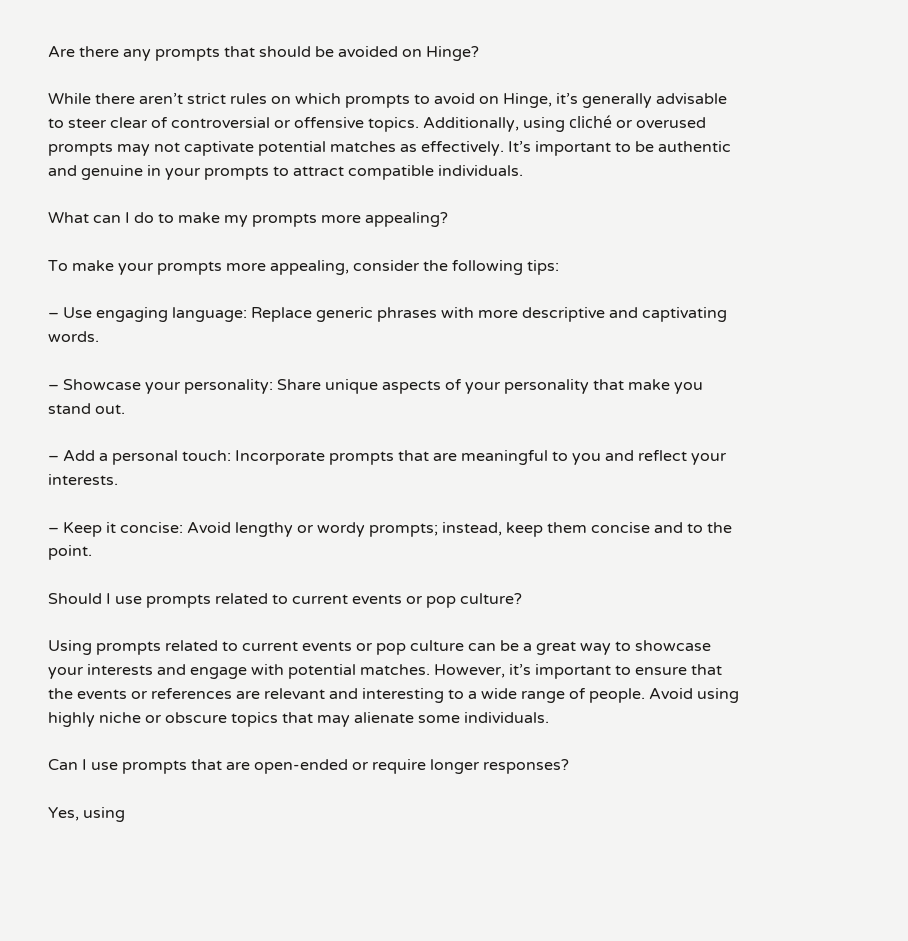Are there any prompts that should be avoided on Hinge?

While there aren’t strict rules on which prompts to avoid on Hinge, it’s generally advisable to steer clear of controversial or offensive topics. Additionally, using cliché or overused prompts may not captivate potential matches as effectively. It’s important to be authentic and genuine in your prompts to attract compatible individuals.

What can I do to make my prompts more appealing?

To make your prompts more appealing, consider the following tips:

– Use engaging language: Replace generic phrases with more descriptive and captivating words.

– Showcase your personality: Share unique aspects of your personality that make you stand out.

– Add a personal touch: Incorporate prompts that are meaningful to you and reflect your interests.

– Keep it concise: Avoid lengthy or wordy prompts; instead, keep them concise and to the point.

Should I use prompts related to current events or pop culture?

Using prompts related to current events or pop culture can be a great way to showcase your interests and engage with potential matches. However, it’s important to ensure that the events or references are relevant and interesting to a wide range of people. Avoid using highly niche or obscure topics that may alienate some individuals.

Can I use prompts that are open-ended or require longer responses?

Yes, using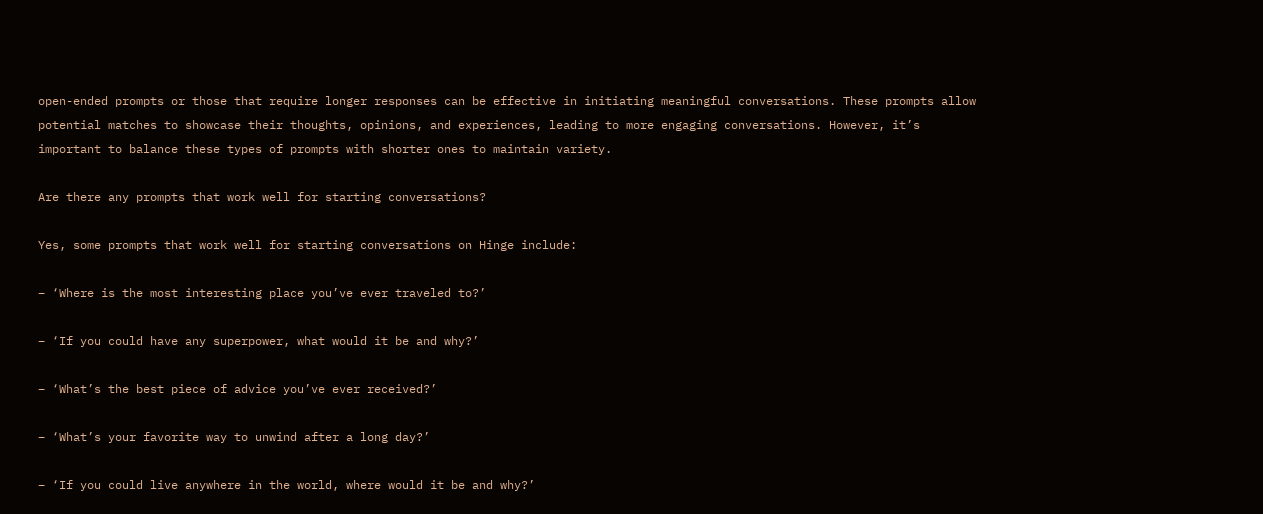open-ended prompts or those that require longer responses can be effective in initiating meaningful conversations. These prompts allow potential matches to showcase their thoughts, opinions, and experiences, leading to more engaging conversations. However, it’s important to balance these types of prompts with shorter ones to maintain variety.

Are there any prompts that work well for starting conversations?

Yes, some prompts that work well for starting conversations on Hinge include:

– ‘Where is the most interesting place you’ve ever traveled to?’

– ‘If you could have any superpower, what would it be and why?’

– ‘What’s the best piece of advice you’ve ever received?’

– ‘What’s your favorite way to unwind after a long day?’

– ‘If you could live anywhere in the world, where would it be and why?’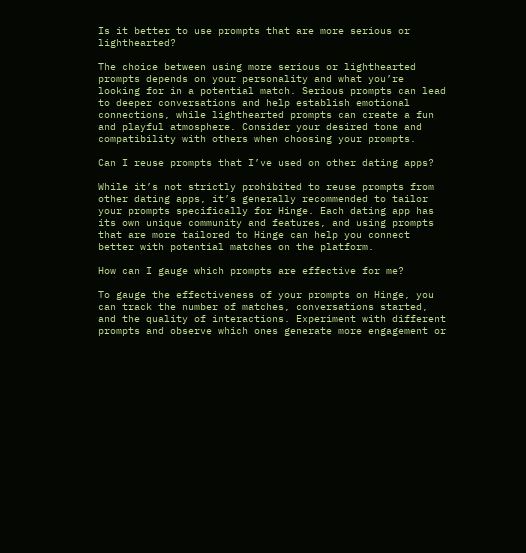Is it better to use prompts that are more serious or lighthearted?

The choice between using more serious or lighthearted prompts depends on your personality and what you’re looking for in a potential match. Serious prompts can lead to deeper conversations and help establish emotional connections, while lighthearted prompts can create a fun and playful atmosphere. Consider your desired tone and compatibility with others when choosing your prompts.

Can I reuse prompts that I’ve used on other dating apps?

While it’s not strictly prohibited to reuse prompts from other dating apps, it’s generally recommended to tailor your prompts specifically for Hinge. Each dating app has its own unique community and features, and using prompts that are more tailored to Hinge can help you connect better with potential matches on the platform.

How can I gauge which prompts are effective for me?

To gauge the effectiveness of your prompts on Hinge, you can track the number of matches, conversations started, and the quality of interactions. Experiment with different prompts and observe which ones generate more engagement or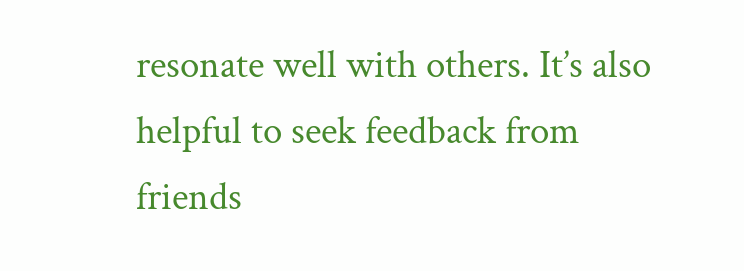resonate well with others. It’s also helpful to seek feedback from friends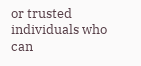or trusted individuals who can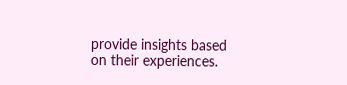provide insights based on their experiences.